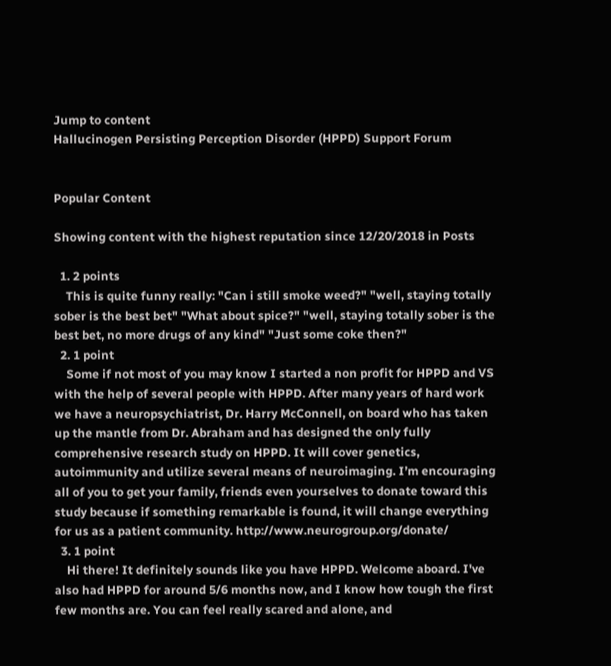Jump to content
Hallucinogen Persisting Perception Disorder (HPPD) Support Forum


Popular Content

Showing content with the highest reputation since 12/20/2018 in Posts

  1. 2 points
    This is quite funny really: "Can i still smoke weed?" "well, staying totally sober is the best bet" "What about spice?" "well, staying totally sober is the best bet, no more drugs of any kind" "Just some coke then?"
  2. 1 point
    Some if not most of you may know I started a non profit for HPPD and VS with the help of several people with HPPD. After many years of hard work we have a neuropsychiatrist, Dr. Harry McConnell, on board who has taken up the mantle from Dr. Abraham and has designed the only fully comprehensive research study on HPPD. It will cover genetics, autoimmunity and utilize several means of neuroimaging. I’m encouraging all of you to get your family, friends even yourselves to donate toward this study because if something remarkable is found, it will change everything for us as a patient community. http://www.neurogroup.org/donate/
  3. 1 point
    Hi there! It definitely sounds like you have HPPD. Welcome aboard. I've also had HPPD for around 5/6 months now, and I know how tough the first few months are. You can feel really scared and alone, and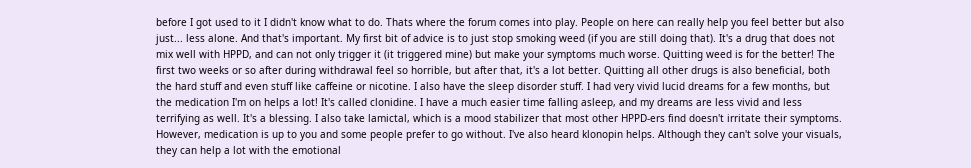before I got used to it I didn't know what to do. Thats where the forum comes into play. People on here can really help you feel better but also just... less alone. And that's important. My first bit of advice is to just stop smoking weed (if you are still doing that). It's a drug that does not mix well with HPPD, and can not only trigger it (it triggered mine) but make your symptoms much worse. Quitting weed is for the better! The first two weeks or so after during withdrawal feel so horrible, but after that, it's a lot better. Quitting all other drugs is also beneficial, both the hard stuff and even stuff like caffeine or nicotine. I also have the sleep disorder stuff. I had very vivid lucid dreams for a few months, but the medication I'm on helps a lot! It's called clonidine. I have a much easier time falling asleep, and my dreams are less vivid and less terrifying as well. It's a blessing. I also take lamictal, which is a mood stabilizer that most other HPPD-ers find doesn't irritate their symptoms. However, medication is up to you and some people prefer to go without. I've also heard klonopin helps. Although they can't solve your visuals, they can help a lot with the emotional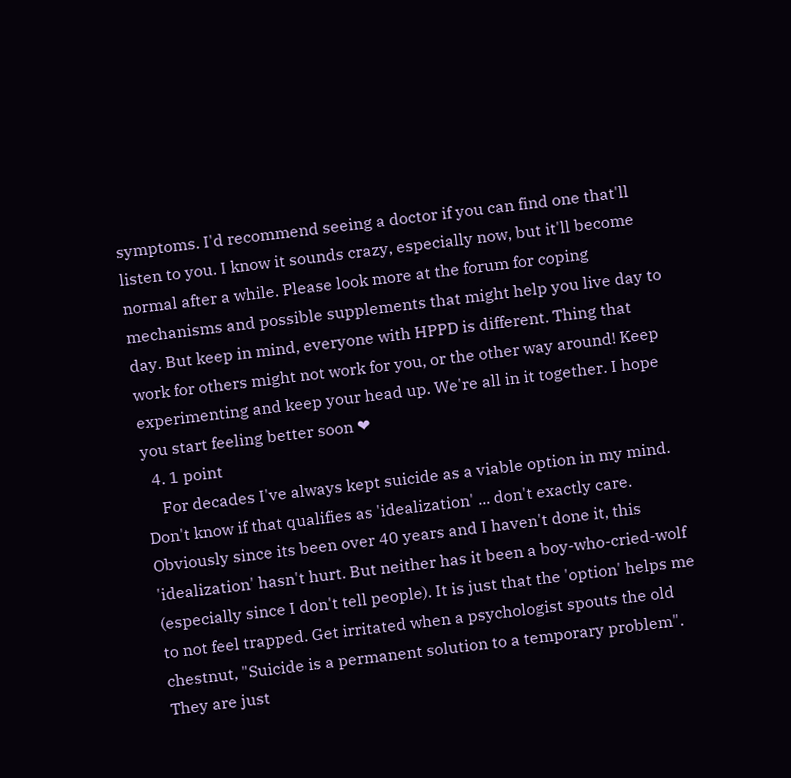symptoms. I'd recommend seeing a doctor if you can find one that'll listen to you. I know it sounds crazy, especially now, but it'll become normal after a while. Please look more at the forum for coping mechanisms and possible supplements that might help you live day to day. But keep in mind, everyone with HPPD is different. Thing that work for others might not work for you, or the other way around! Keep experimenting and keep your head up. We're all in it together. I hope you start feeling better soon ❤
  4. 1 point
    For decades I've always kept suicide as a viable option in my mind. Don't know if that qualifies as 'idealization' ... don't exactly care. Obviously since its been over 40 years and I haven't done it, this 'idealization' hasn't hurt. But neither has it been a boy-who-cried-wolf (especially since I don't tell people). It is just that the 'option' helps me to not feel trapped. Get irritated when a psychologist spouts the old chestnut, "Suicide is a permanent solution to a temporary problem". They are just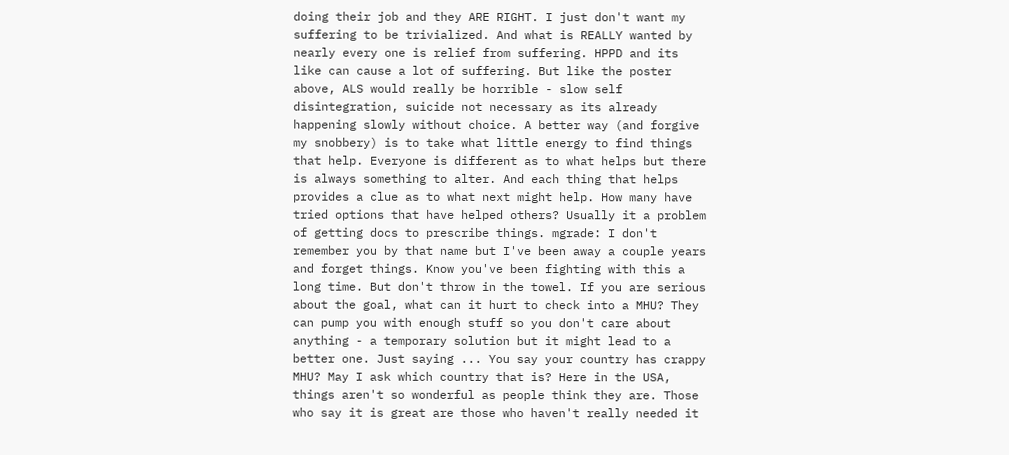doing their job and they ARE RIGHT. I just don't want my suffering to be trivialized. And what is REALLY wanted by nearly every one is relief from suffering. HPPD and its like can cause a lot of suffering. But like the poster above, ALS would really be horrible - slow self disintegration, suicide not necessary as its already happening slowly without choice. A better way (and forgive my snobbery) is to take what little energy to find things that help. Everyone is different as to what helps but there is always something to alter. And each thing that helps provides a clue as to what next might help. How many have tried options that have helped others? Usually it a problem of getting docs to prescribe things. mgrade: I don't remember you by that name but I've been away a couple years and forget things. Know you've been fighting with this a long time. But don't throw in the towel. If you are serious about the goal, what can it hurt to check into a MHU? They can pump you with enough stuff so you don't care about anything - a temporary solution but it might lead to a better one. Just saying ... You say your country has crappy MHU? May I ask which country that is? Here in the USA, things aren't so wonderful as people think they are. Those who say it is great are those who haven't really needed it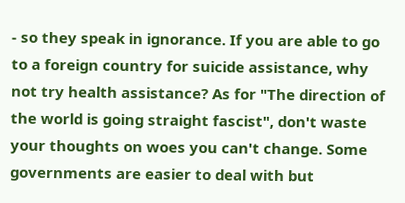- so they speak in ignorance. If you are able to go to a foreign country for suicide assistance, why not try health assistance? As for "The direction of the world is going straight fascist", don't waste your thoughts on woes you can't change. Some governments are easier to deal with but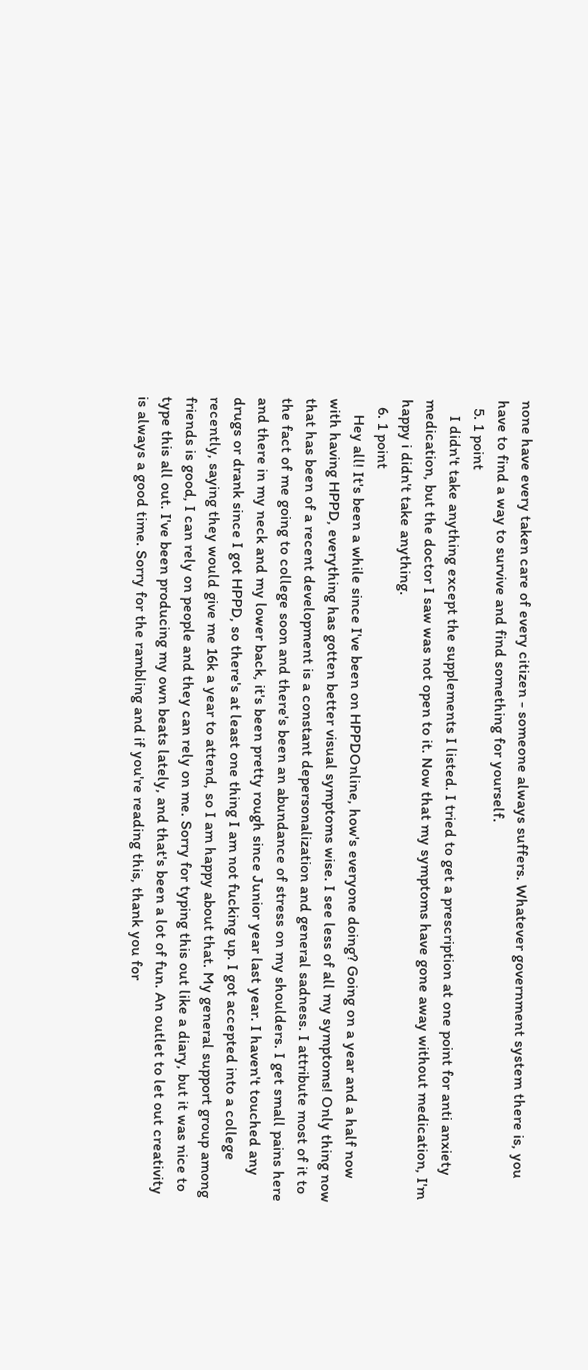none have every taken care of every citizen - someone always suffers. Whatever government system there is, you have to find a way to survive and find something for yourself.
  5. 1 point
    I didn't take anything except the supplements I listed. I tried to get a prescription at one point for anti anxiety medication, but the doctor I saw was not open to it. Now that my symptoms have gone away without medication, I'm happy i didn't take anything.
  6. 1 point
    Hey all! It's been a while since I've been on HPPDOnline, how's everyone doing? Going on a year and a half now with having HPPD, everything has gotten better visual symptoms wise. I see less of all my symptoms! Only thing now that has been of a recent development is a constant depersonalization and general sadness. I attribute most of it to the fact of me going to college soon and there's been an abundance of stress on my shoulders. I get small pains here and there in my neck and my lower back, it's been pretty rough since Junior year last year. I haven't touched any drugs or drank since I got HPPD, so there's at least one thing I am not fucking up. I got accepted into a college recently, saying they would give me 16k a year to attend, so I am happy about that. My general support group among friends is good, I can rely on people and they can rely on me. Sorry for typing this out like a diary, but it was nice to type this all out. I've been producing my own beats lately, and that's been a lot of fun. An outlet to let out creativity is always a good time. Sorry for the rambling and if you're reading this, thank you for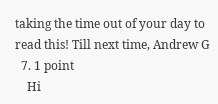taking the time out of your day to read this! Till next time, Andrew G
  7. 1 point
    Hi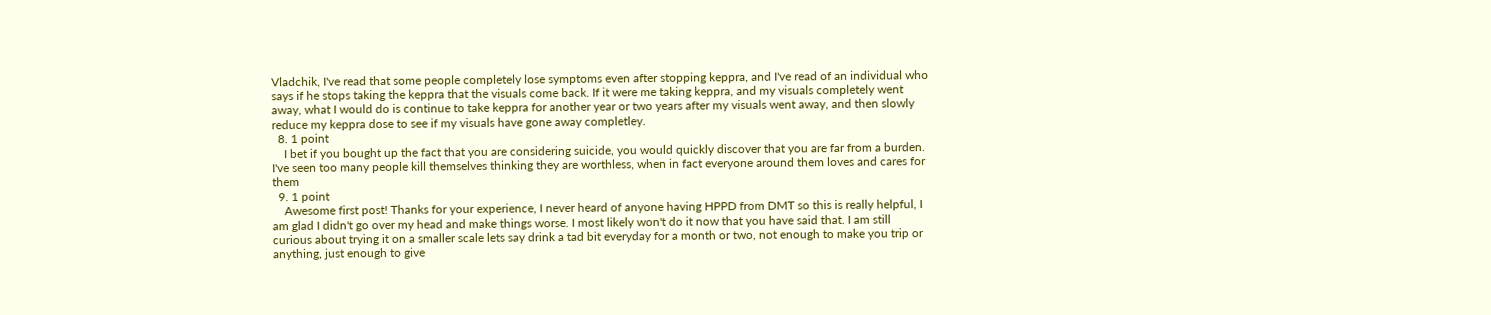Vladchik, I've read that some people completely lose symptoms even after stopping keppra, and I've read of an individual who says if he stops taking the keppra that the visuals come back. If it were me taking keppra, and my visuals completely went away, what I would do is continue to take keppra for another year or two years after my visuals went away, and then slowly reduce my keppra dose to see if my visuals have gone away completley.
  8. 1 point
    I bet if you bought up the fact that you are considering suicide, you would quickly discover that you are far from a burden. I've seen too many people kill themselves thinking they are worthless, when in fact everyone around them loves and cares for them
  9. 1 point
    Awesome first post! Thanks for your experience, I never heard of anyone having HPPD from DMT so this is really helpful, I am glad I didn't go over my head and make things worse. I most likely won't do it now that you have said that. I am still curious about trying it on a smaller scale lets say drink a tad bit everyday for a month or two, not enough to make you trip or anything, just enough to give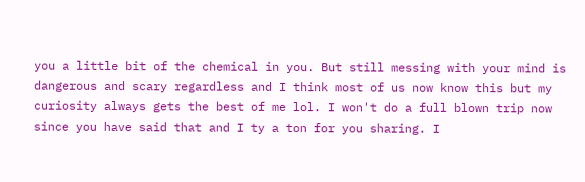you a little bit of the chemical in you. But still messing with your mind is dangerous and scary regardless and I think most of us now know this but my curiosity always gets the best of me lol. I won't do a full blown trip now since you have said that and I ty a ton for you sharing. I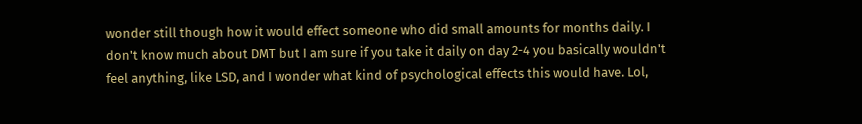wonder still though how it would effect someone who did small amounts for months daily. I don't know much about DMT but I am sure if you take it daily on day 2-4 you basically wouldn't feel anything, like LSD, and I wonder what kind of psychological effects this would have. Lol,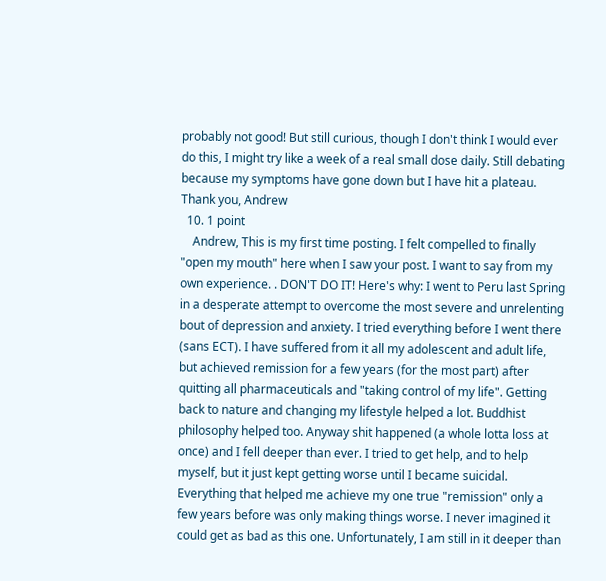probably not good! But still curious, though I don't think I would ever do this, I might try like a week of a real small dose daily. Still debating because my symptoms have gone down but I have hit a plateau. Thank you, Andrew
  10. 1 point
    Andrew, This is my first time posting. I felt compelled to finally "open my mouth" here when I saw your post. I want to say from my own experience. . DON'T DO IT! Here's why: I went to Peru last Spring in a desperate attempt to overcome the most severe and unrelenting bout of depression and anxiety. I tried everything before I went there (sans ECT). I have suffered from it all my adolescent and adult life, but achieved remission for a few years (for the most part) after quitting all pharmaceuticals and "taking control of my life". Getting back to nature and changing my lifestyle helped a lot. Buddhist philosophy helped too. Anyway shit happened (a whole lotta loss at once) and I fell deeper than ever. I tried to get help, and to help myself, but it just kept getting worse until I became suicidal. Everything that helped me achieve my one true "remission" only a few years before was only making things worse. I never imagined it could get as bad as this one. Unfortunately, I am still in it deeper than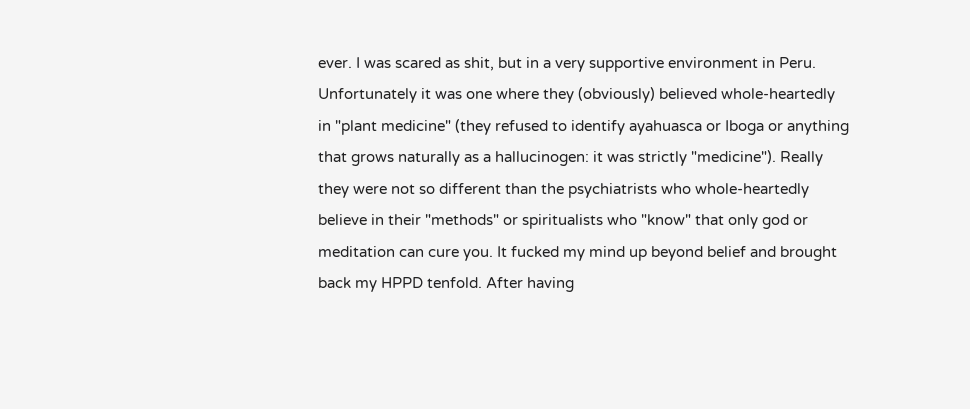ever. I was scared as shit, but in a very supportive environment in Peru. Unfortunately it was one where they (obviously) believed whole-heartedly in "plant medicine" (they refused to identify ayahuasca or Iboga or anything that grows naturally as a hallucinogen: it was strictly "medicine"). Really they were not so different than the psychiatrists who whole-heartedly believe in their "methods" or spiritualists who "know" that only god or meditation can cure you. It fucked my mind up beyond belief and brought back my HPPD tenfold. After having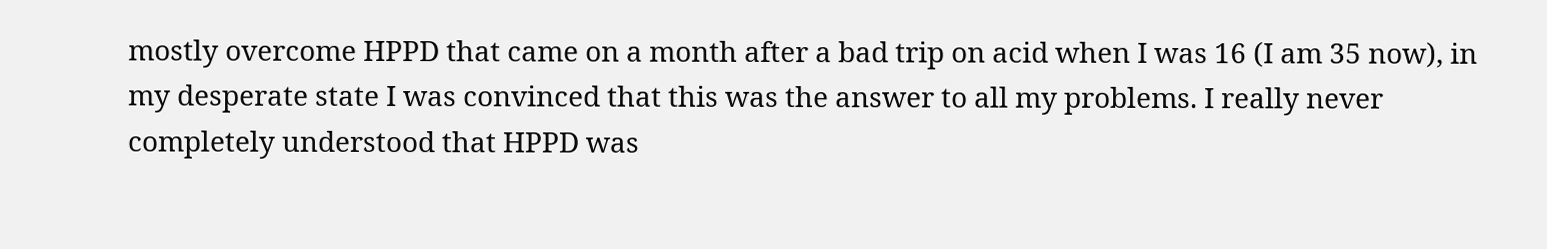mostly overcome HPPD that came on a month after a bad trip on acid when I was 16 (I am 35 now), in my desperate state I was convinced that this was the answer to all my problems. I really never completely understood that HPPD was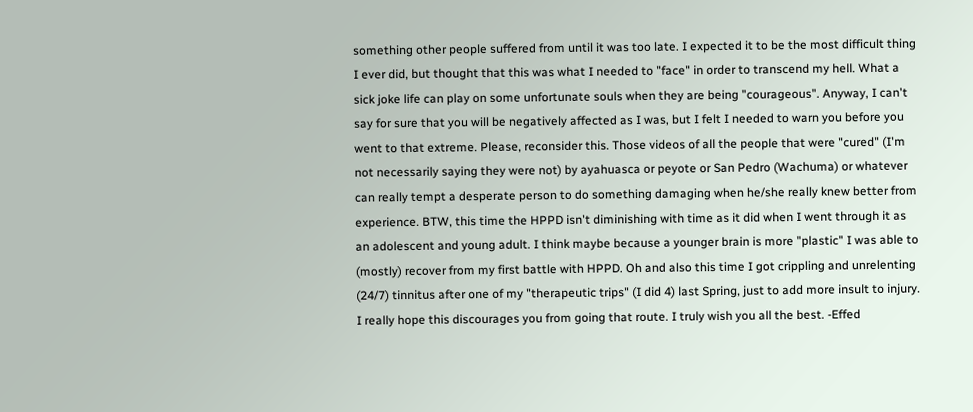something other people suffered from until it was too late. I expected it to be the most difficult thing I ever did, but thought that this was what I needed to "face" in order to transcend my hell. What a sick joke life can play on some unfortunate souls when they are being "courageous". Anyway, I can't say for sure that you will be negatively affected as I was, but I felt I needed to warn you before you went to that extreme. Please, reconsider this. Those videos of all the people that were "cured" (I'm not necessarily saying they were not) by ayahuasca or peyote or San Pedro (Wachuma) or whatever can really tempt a desperate person to do something damaging when he/she really knew better from experience. BTW, this time the HPPD isn't diminishing with time as it did when I went through it as an adolescent and young adult. I think maybe because a younger brain is more "plastic" I was able to (mostly) recover from my first battle with HPPD. Oh and also this time I got crippling and unrelenting (24/7) tinnitus after one of my "therapeutic trips" (I did 4) last Spring, just to add more insult to injury. I really hope this discourages you from going that route. I truly wish you all the best. -Effed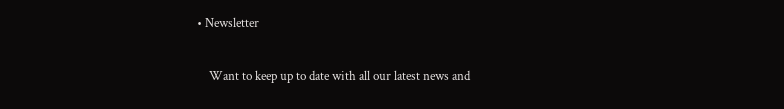• Newsletter

    Want to keep up to date with all our latest news and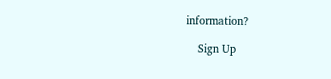information?

    Sign Up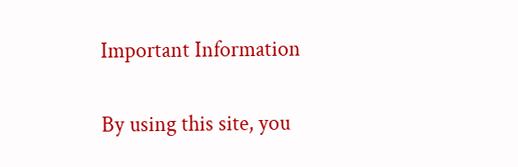Important Information

By using this site, you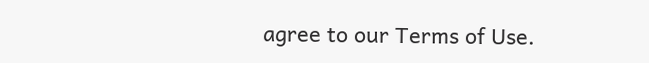agree to our Terms of Use.